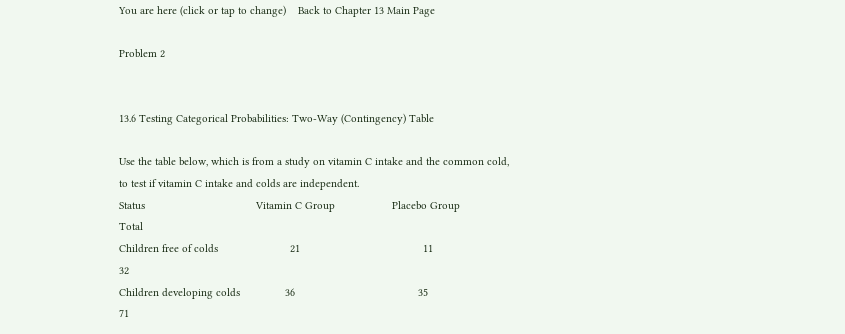You are here (click or tap to change)    Back to Chapter 13 Main Page

Problem 2


13.6 Testing Categorical Probabilities: Two-Way (Contingency) Table

Use the table below, which is from a study on vitamin C intake and the common cold, to test if vitamin C intake and colds are independent.
Status                                     Vitamin C Group                   Placebo Group                 Total
Children free of colds                        21                                         11                               32
Children developing colds               36                                         35                               71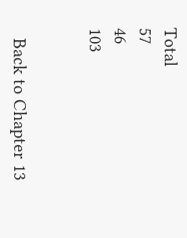Total                                                      57                                         46                              103


  Back to Chapter 13